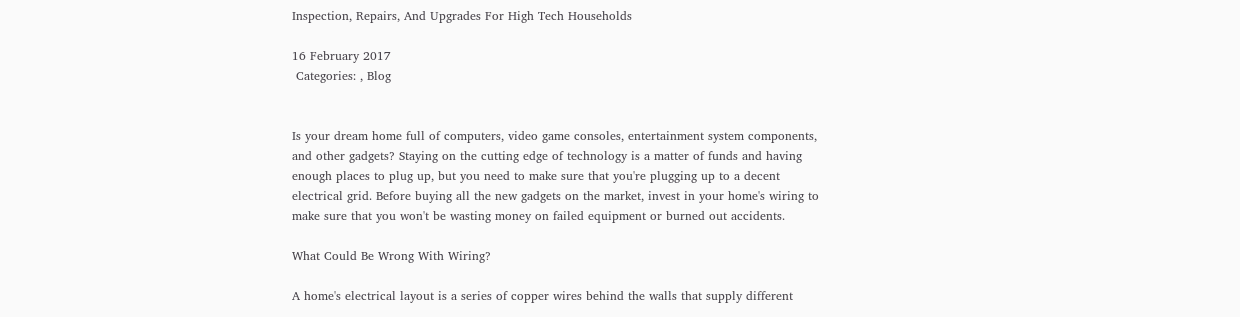Inspection, Repairs, And Upgrades For High Tech Households

16 February 2017
 Categories: , Blog


Is your dream home full of computers, video game consoles, entertainment system components, and other gadgets? Staying on the cutting edge of technology is a matter of funds and having enough places to plug up, but you need to make sure that you're plugging up to a decent electrical grid. Before buying all the new gadgets on the market, invest in your home's wiring to make sure that you won't be wasting money on failed equipment or burned out accidents.

What Could Be Wrong With Wiring?

A home's electrical layout is a series of copper wires behind the walls that supply different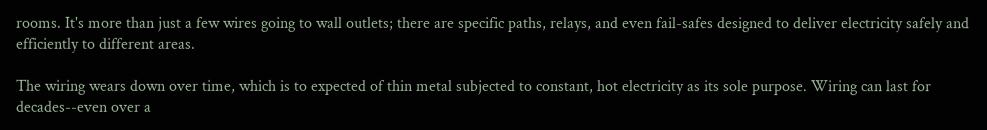rooms. It's more than just a few wires going to wall outlets; there are specific paths, relays, and even fail-safes designed to deliver electricity safely and efficiently to different areas.

The wiring wears down over time, which is to expected of thin metal subjected to constant, hot electricity as its sole purpose. Wiring can last for decades--even over a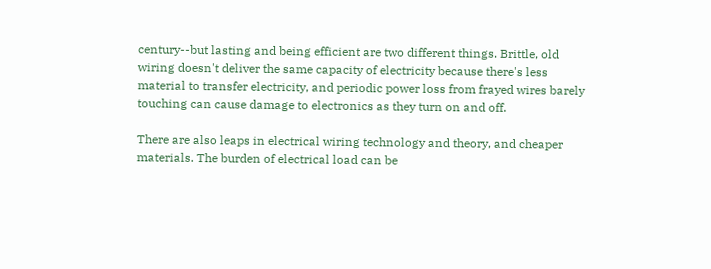century--but lasting and being efficient are two different things. Brittle, old wiring doesn't deliver the same capacity of electricity because there's less material to transfer electricity, and periodic power loss from frayed wires barely touching can cause damage to electronics as they turn on and off.

There are also leaps in electrical wiring technology and theory, and cheaper materials. The burden of electrical load can be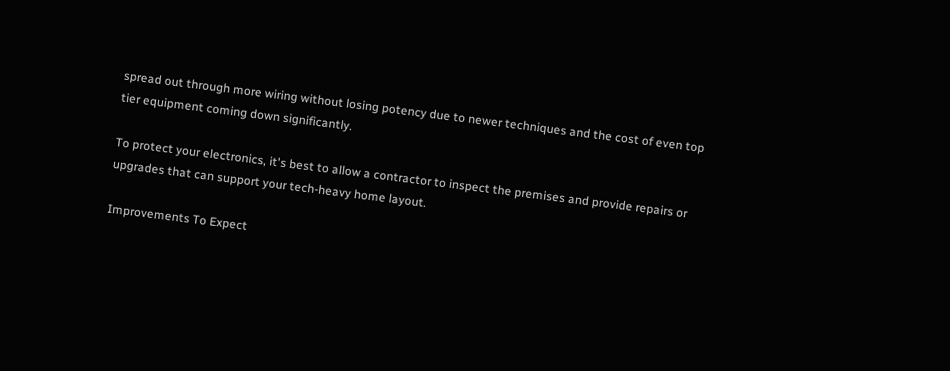spread out through more wiring without losing potency due to newer techniques and the cost of even top tier equipment coming down significantly.

To protect your electronics, it's best to allow a contractor to inspect the premises and provide repairs or upgrades that can support your tech-heavy home layout.

Improvements To Expect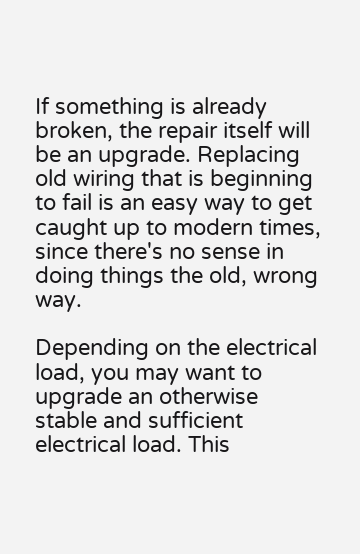If something is already broken, the repair itself will be an upgrade. Replacing old wiring that is beginning to fail is an easy way to get caught up to modern times, since there's no sense in doing things the old, wrong way.

Depending on the electrical load, you may want to upgrade an otherwise stable and sufficient electrical load. This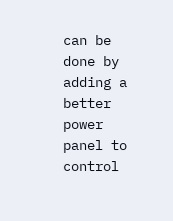can be done by adding a better power panel to control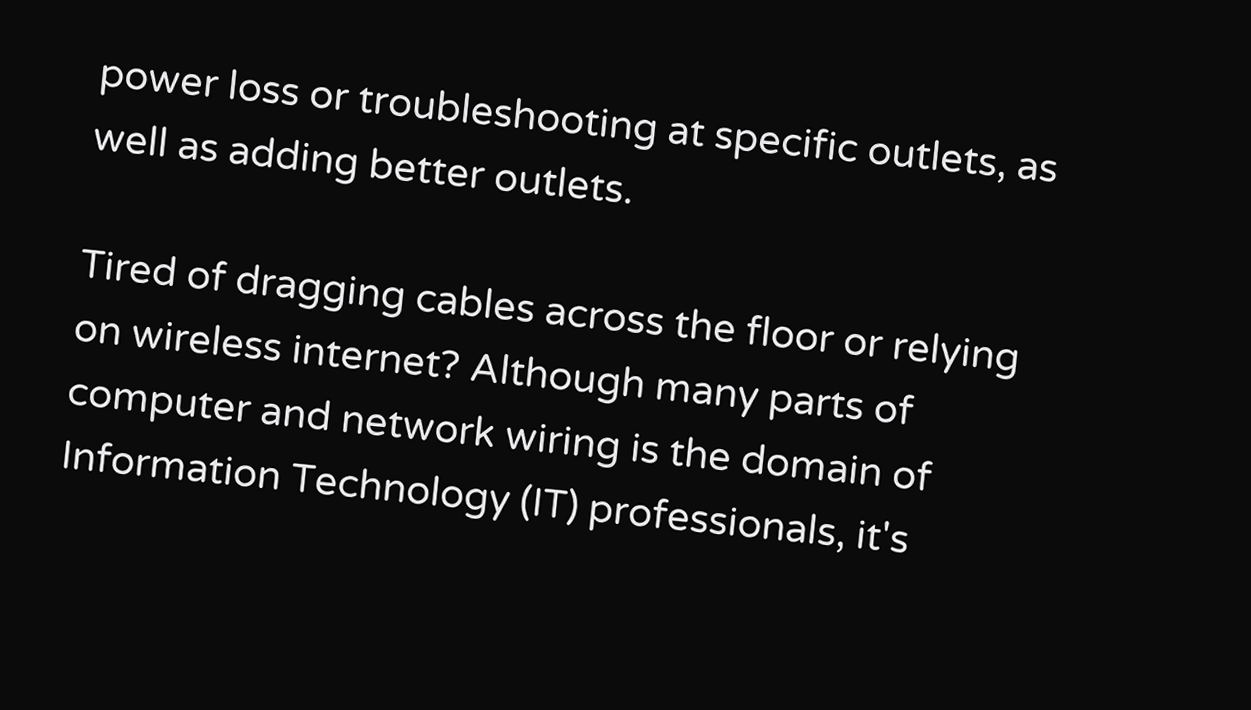power loss or troubleshooting at specific outlets, as well as adding better outlets.

Tired of dragging cables across the floor or relying on wireless internet? Although many parts of computer and network wiring is the domain of Information Technology (IT) professionals, it's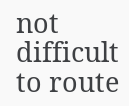not difficult to route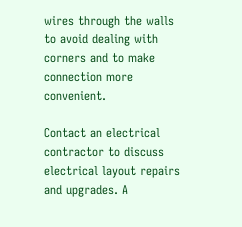wires through the walls to avoid dealing with corners and to make connection more convenient.

Contact an electrical contractor to discuss electrical layout repairs and upgrades. A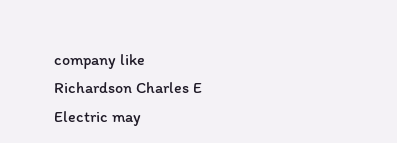company like Richardson Charles E Electric may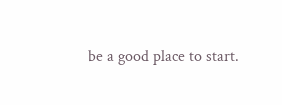be a good place to start.